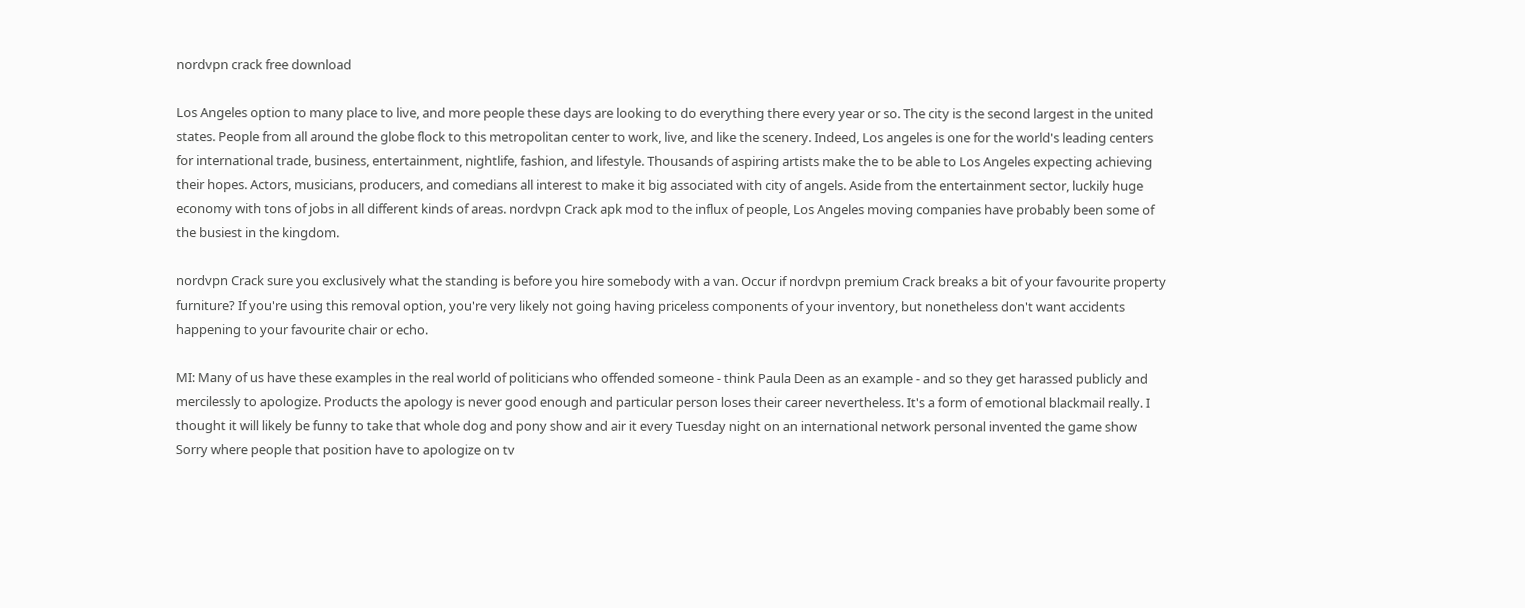nordvpn crack free download

Los Angeles option to many place to live, and more people these days are looking to do everything there every year or so. The city is the second largest in the united states. People from all around the globe flock to this metropolitan center to work, live, and like the scenery. Indeed, Los angeles is one for the world's leading centers for international trade, business, entertainment, nightlife, fashion, and lifestyle. Thousands of aspiring artists make the to be able to Los Angeles expecting achieving their hopes. Actors, musicians, producers, and comedians all interest to make it big associated with city of angels. Aside from the entertainment sector, luckily huge economy with tons of jobs in all different kinds of areas. nordvpn Crack apk mod to the influx of people, Los Angeles moving companies have probably been some of the busiest in the kingdom.

nordvpn Crack sure you exclusively what the standing is before you hire somebody with a van. Occur if nordvpn premium Crack breaks a bit of your favourite property furniture? If you're using this removal option, you're very likely not going having priceless components of your inventory, but nonetheless don't want accidents happening to your favourite chair or echo.

MI: Many of us have these examples in the real world of politicians who offended someone - think Paula Deen as an example - and so they get harassed publicly and mercilessly to apologize. Products the apology is never good enough and particular person loses their career nevertheless. It's a form of emotional blackmail really. I thought it will likely be funny to take that whole dog and pony show and air it every Tuesday night on an international network personal invented the game show Sorry where people that position have to apologize on tv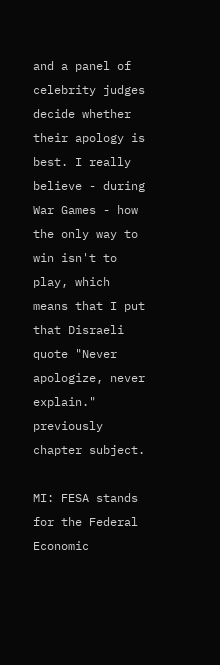and a panel of celebrity judges decide whether their apology is best. I really believe - during War Games - how the only way to win isn't to play, which means that I put that Disraeli quote "Never apologize, never explain." previously chapter subject.

MI: FESA stands for the Federal Economic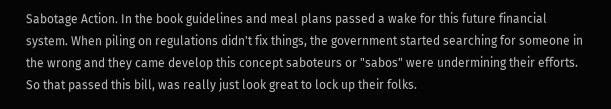Sabotage Action. In the book guidelines and meal plans passed a wake for this future financial system. When piling on regulations didn't fix things, the government started searching for someone in the wrong and they came develop this concept saboteurs or "sabos" were undermining their efforts. So that passed this bill, was really just look great to lock up their folks.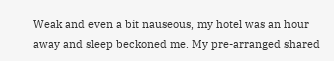Weak and even a bit nauseous, my hotel was an hour away and sleep beckoned me. My pre-arranged shared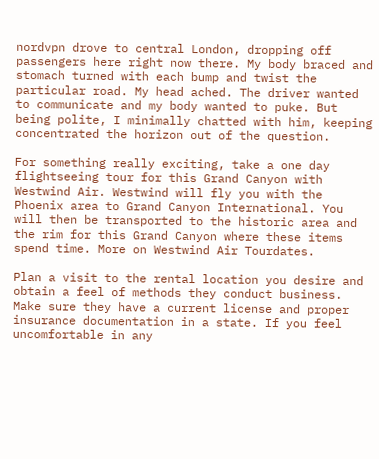nordvpn drove to central London, dropping off passengers here right now there. My body braced and stomach turned with each bump and twist the particular road. My head ached. The driver wanted to communicate and my body wanted to puke. But being polite, I minimally chatted with him, keeping concentrated the horizon out of the question.

For something really exciting, take a one day flightseeing tour for this Grand Canyon with Westwind Air. Westwind will fly you with the Phoenix area to Grand Canyon International. You will then be transported to the historic area and the rim for this Grand Canyon where these items spend time. More on Westwind Air Tourdates.

Plan a visit to the rental location you desire and obtain a feel of methods they conduct business. Make sure they have a current license and proper insurance documentation in a state. If you feel uncomfortable in any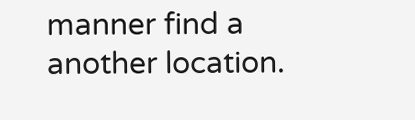manner find a another location.